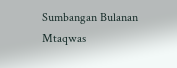Sumbangan Bulanan Mtaqwas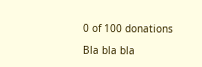0 of 100 donations

Bla bla bla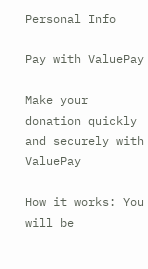Personal Info

Pay with ValuePay

Make your donation quickly and securely with ValuePay

How it works: You will be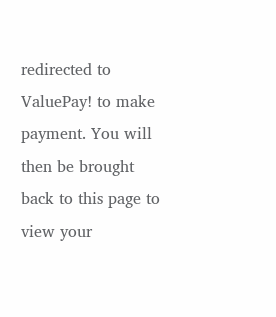redirected to ValuePay! to make payment. You will then be brought back to this page to view your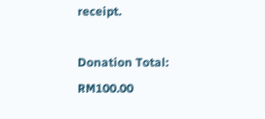receipt.

Donation Total: RM100.00